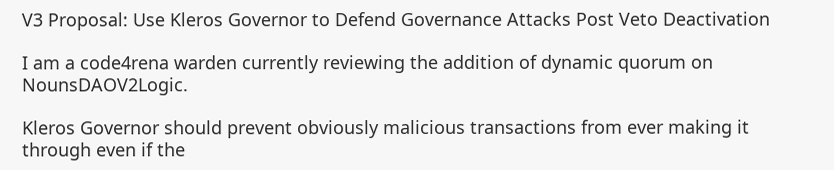V3 Proposal: Use Kleros Governor to Defend Governance Attacks Post Veto Deactivation

I am a code4rena warden currently reviewing the addition of dynamic quorum on NounsDAOV2Logic.

Kleros Governor should prevent obviously malicious transactions from ever making it through even if the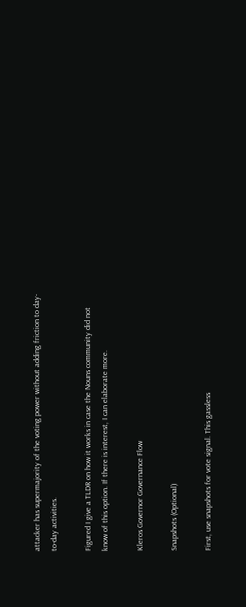attacker has supermajority of the voting power without adding friction to day-to-day activities.

Figured I give a TLDR on how it works in case the Nouns community did not know of this option. If there is interest, I can elaborate more.

Kleros Governor Governance Flow

Snapshots (Optional)

First, use snapshots for vote signal. This gassless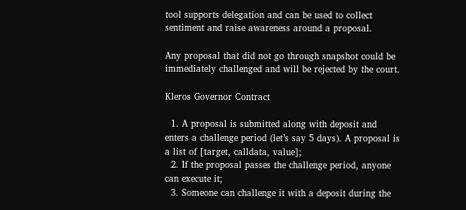tool supports delegation and can be used to collect sentiment and raise awareness around a proposal.

Any proposal that did not go through snapshot could be immediately challenged and will be rejected by the court.

Kleros Governor Contract

  1. A proposal is submitted along with deposit and enters a challenge period (let’s say 5 days). A proposal is a list of [target, calldata, value];
  2. If the proposal passes the challenge period, anyone can execute it;
  3. Someone can challenge it with a deposit during the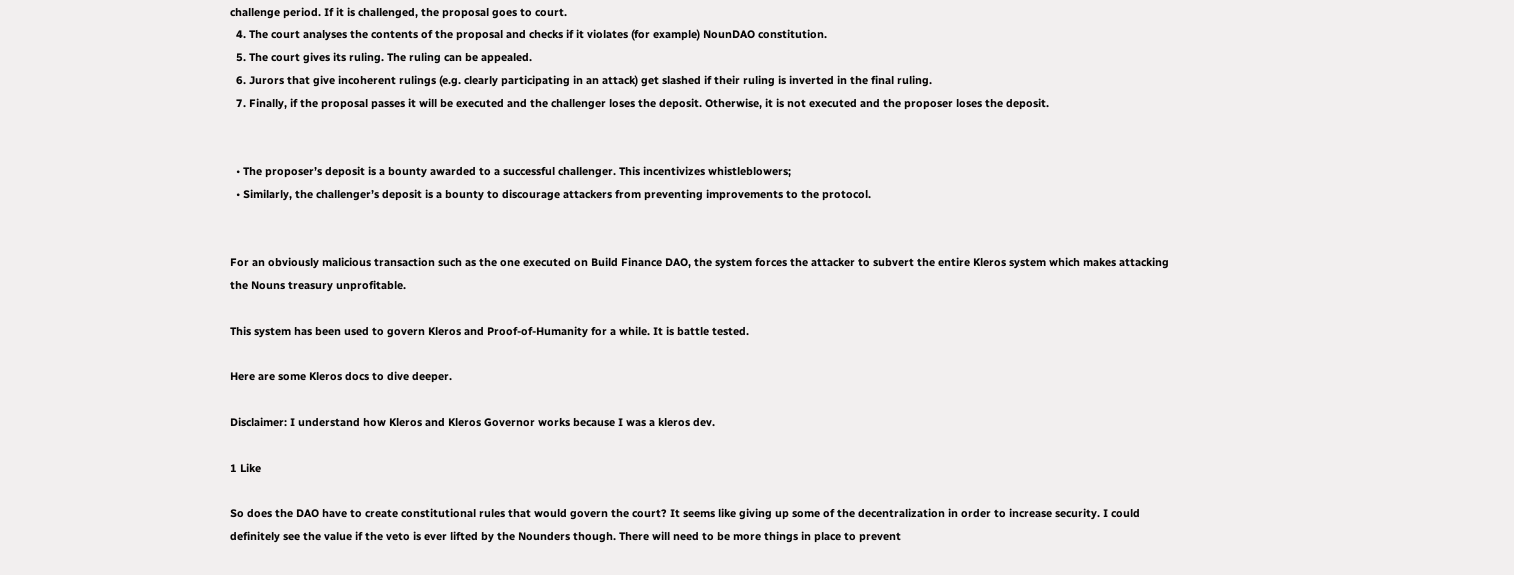challenge period. If it is challenged, the proposal goes to court.
  4. The court analyses the contents of the proposal and checks if it violates (for example) NounDAO constitution.
  5. The court gives its ruling. The ruling can be appealed.
  6. Jurors that give incoherent rulings (e.g. clearly participating in an attack) get slashed if their ruling is inverted in the final ruling.
  7. Finally, if the proposal passes it will be executed and the challenger loses the deposit. Otherwise, it is not executed and the proposer loses the deposit.


  • The proposer’s deposit is a bounty awarded to a successful challenger. This incentivizes whistleblowers;
  • Similarly, the challenger’s deposit is a bounty to discourage attackers from preventing improvements to the protocol.


For an obviously malicious transaction such as the one executed on Build Finance DAO, the system forces the attacker to subvert the entire Kleros system which makes attacking the Nouns treasury unprofitable.

This system has been used to govern Kleros and Proof-of-Humanity for a while. It is battle tested.

Here are some Kleros docs to dive deeper.

Disclaimer: I understand how Kleros and Kleros Governor works because I was a kleros dev.

1 Like

So does the DAO have to create constitutional rules that would govern the court? It seems like giving up some of the decentralization in order to increase security. I could definitely see the value if the veto is ever lifted by the Nounders though. There will need to be more things in place to prevent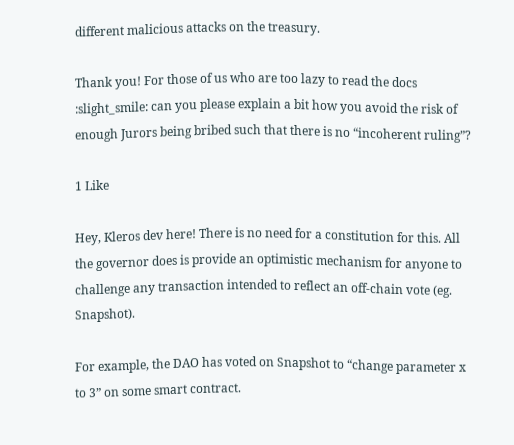different malicious attacks on the treasury.

Thank you! For those of us who are too lazy to read the docs :slight_smile: can you please explain a bit how you avoid the risk of enough Jurors being bribed such that there is no “incoherent ruling”?

1 Like

Hey, Kleros dev here! There is no need for a constitution for this. All the governor does is provide an optimistic mechanism for anyone to challenge any transaction intended to reflect an off-chain vote (eg. Snapshot).

For example, the DAO has voted on Snapshot to “change parameter x to 3” on some smart contract.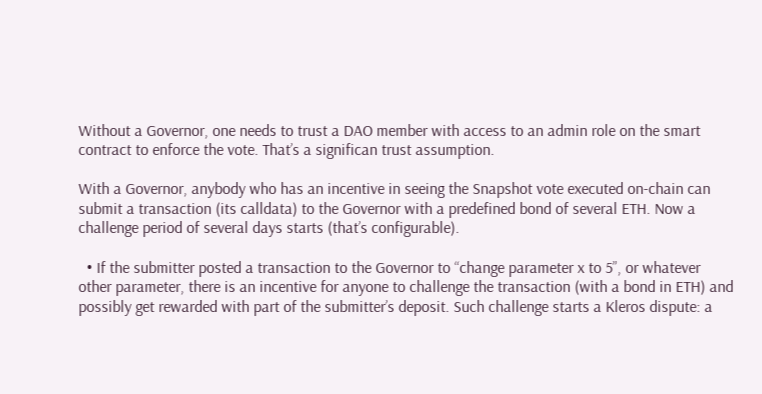Without a Governor, one needs to trust a DAO member with access to an admin role on the smart contract to enforce the vote. That’s a significan trust assumption.

With a Governor, anybody who has an incentive in seeing the Snapshot vote executed on-chain can submit a transaction (its calldata) to the Governor with a predefined bond of several ETH. Now a challenge period of several days starts (that’s configurable).

  • If the submitter posted a transaction to the Governor to “change parameter x to 5”, or whatever other parameter, there is an incentive for anyone to challenge the transaction (with a bond in ETH) and possibly get rewarded with part of the submitter’s deposit. Such challenge starts a Kleros dispute: a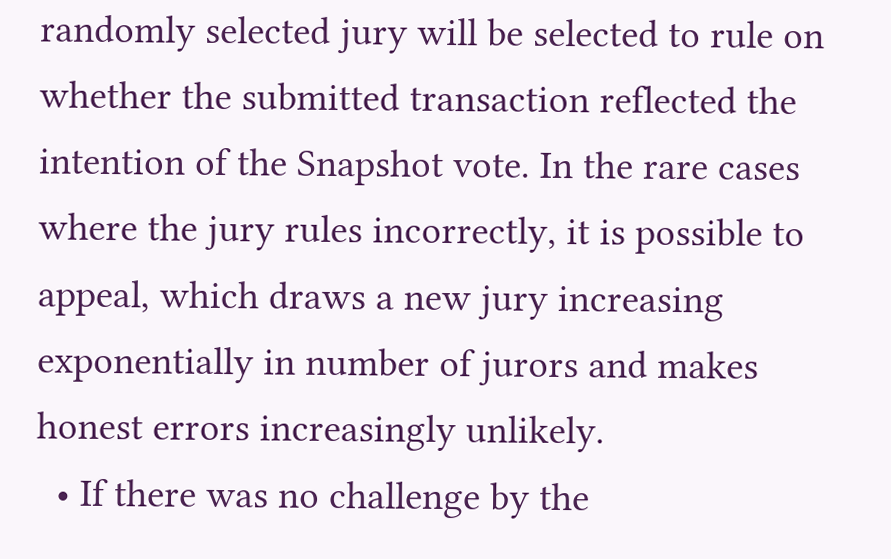randomly selected jury will be selected to rule on whether the submitted transaction reflected the intention of the Snapshot vote. In the rare cases where the jury rules incorrectly, it is possible to appeal, which draws a new jury increasing exponentially in number of jurors and makes honest errors increasingly unlikely.
  • If there was no challenge by the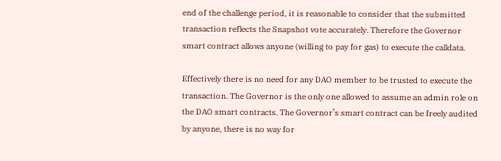end of the challenge period, it is reasonable to consider that the submitted transaction reflects the Snapshot vote accurately. Therefore the Governor smart contract allows anyone (willing to pay for gas) to execute the calldata.

Effectively there is no need for any DAO member to be trusted to execute the transaction. The Governor is the only one allowed to assume an admin role on the DAO smart contracts. The Governor’s smart contract can be freely audited by anyone, there is no way for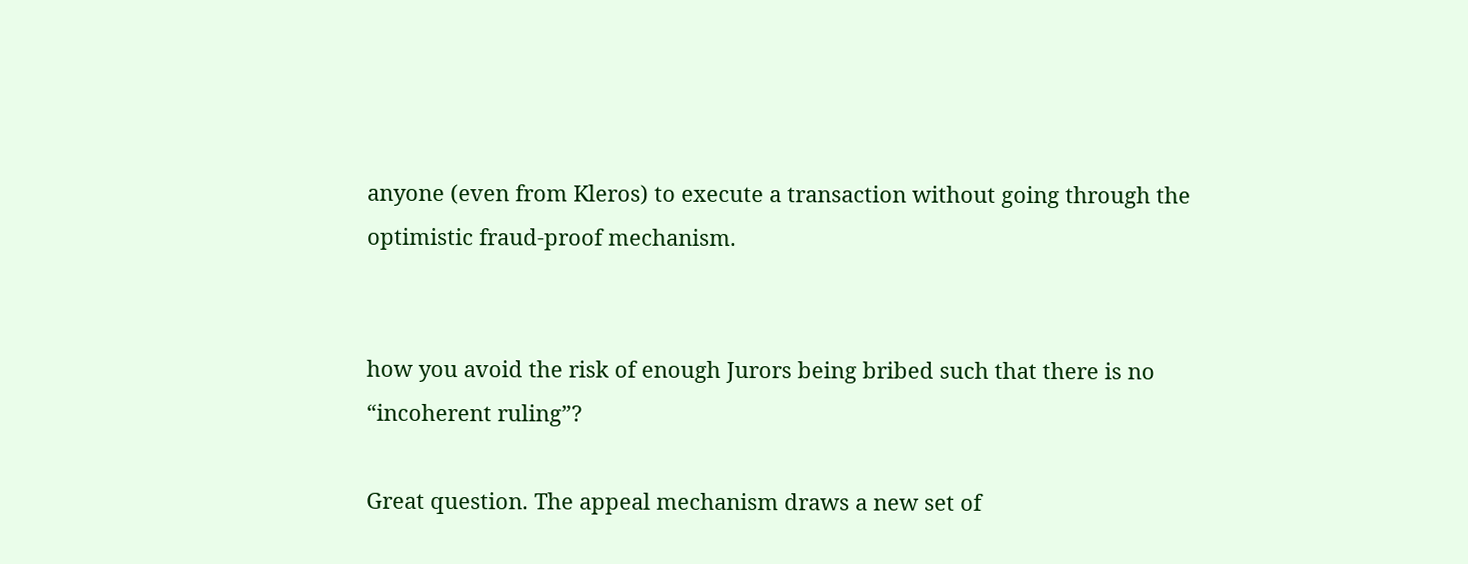anyone (even from Kleros) to execute a transaction without going through the optimistic fraud-proof mechanism.


how you avoid the risk of enough Jurors being bribed such that there is no “incoherent ruling”?

Great question. The appeal mechanism draws a new set of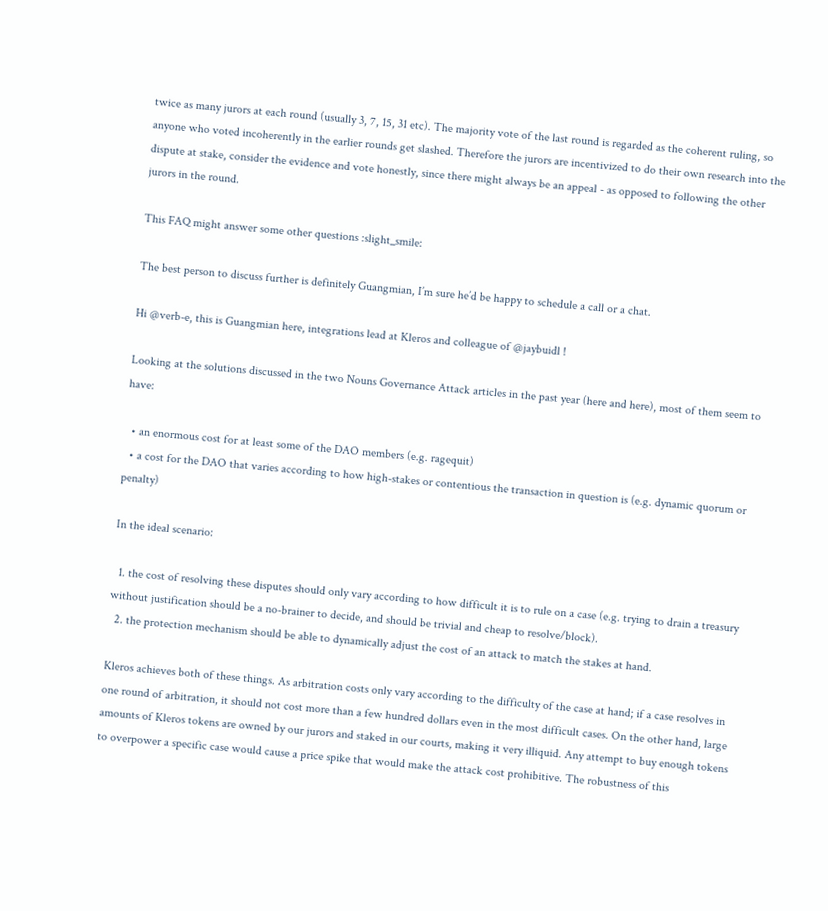twice as many jurors at each round (usually 3, 7, 15, 31 etc). The majority vote of the last round is regarded as the coherent ruling, so anyone who voted incoherently in the earlier rounds get slashed. Therefore the jurors are incentivized to do their own research into the dispute at stake, consider the evidence and vote honestly, since there might always be an appeal - as opposed to following the other jurors in the round.

This FAQ might answer some other questions :slight_smile:

The best person to discuss further is definitely Guangmian, I’m sure he’d be happy to schedule a call or a chat.

Hi @verb-e, this is Guangmian here, integrations lead at Kleros and colleague of @jaybuidl !

Looking at the solutions discussed in the two Nouns Governance Attack articles in the past year (here and here), most of them seem to have:

  • an enormous cost for at least some of the DAO members (e.g. ragequit)
  • a cost for the DAO that varies according to how high-stakes or contentious the transaction in question is (e.g. dynamic quorum or penalty)

In the ideal scenario:

  1. the cost of resolving these disputes should only vary according to how difficult it is to rule on a case (e.g. trying to drain a treasury without justification should be a no-brainer to decide, and should be trivial and cheap to resolve/block).
  2. the protection mechanism should be able to dynamically adjust the cost of an attack to match the stakes at hand.

Kleros achieves both of these things. As arbitration costs only vary according to the difficulty of the case at hand; if a case resolves in one round of arbitration, it should not cost more than a few hundred dollars even in the most difficult cases. On the other hand, large amounts of Kleros tokens are owned by our jurors and staked in our courts, making it very illiquid. Any attempt to buy enough tokens to overpower a specific case would cause a price spike that would make the attack cost prohibitive. The robustness of this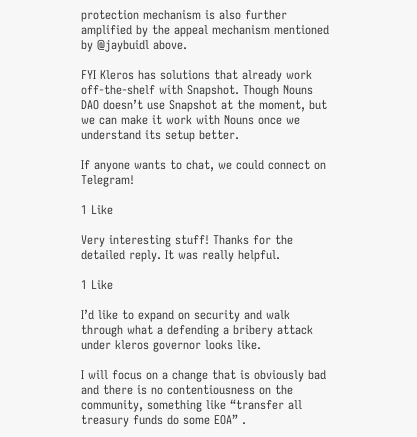protection mechanism is also further amplified by the appeal mechanism mentioned by @jaybuidl above.

FYI Kleros has solutions that already work off-the-shelf with Snapshot. Though Nouns DAO doesn’t use Snapshot at the moment, but we can make it work with Nouns once we understand its setup better.

If anyone wants to chat, we could connect on Telegram!

1 Like

Very interesting stuff! Thanks for the detailed reply. It was really helpful.

1 Like

I’d like to expand on security and walk through what a defending a bribery attack under kleros governor looks like.

I will focus on a change that is obviously bad and there is no contentiousness on the community, something like “transfer all treasury funds do some EOA” .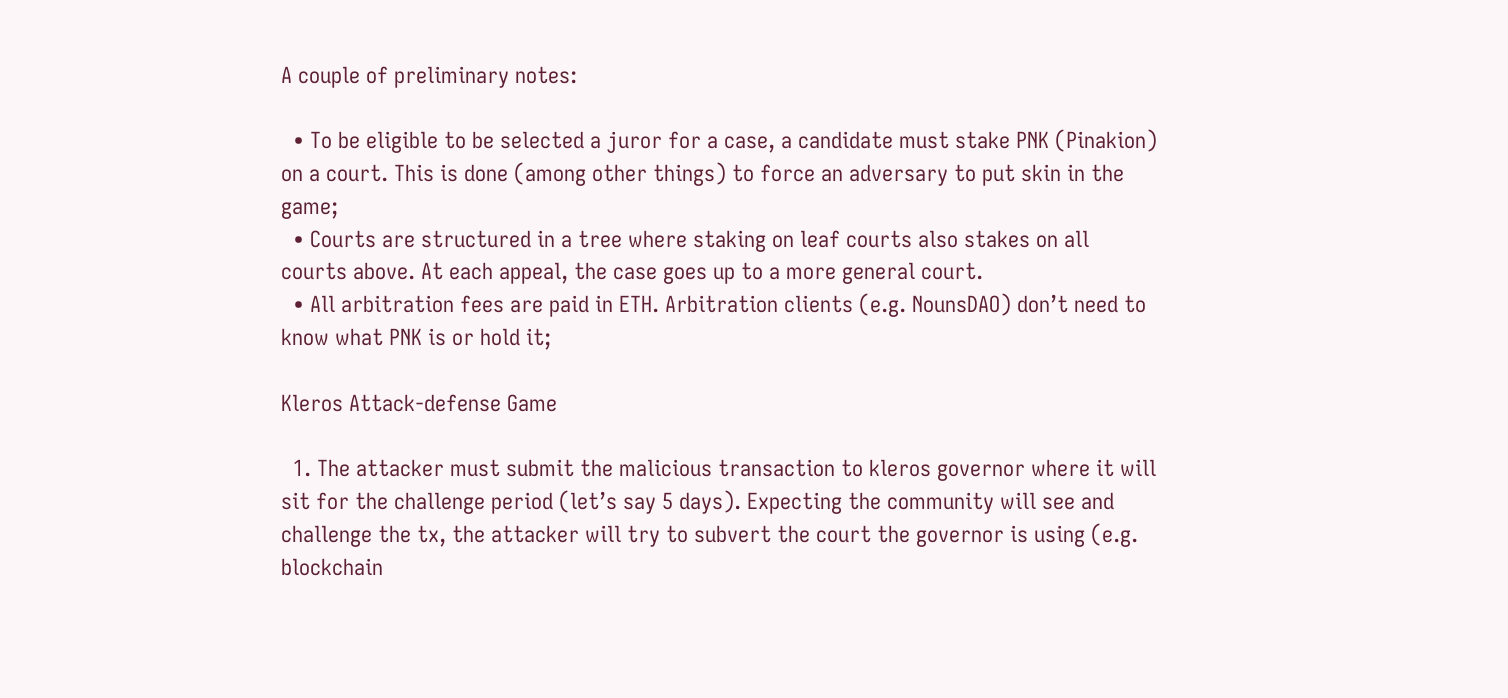A couple of preliminary notes:

  • To be eligible to be selected a juror for a case, a candidate must stake PNK (Pinakion) on a court. This is done (among other things) to force an adversary to put skin in the game;
  • Courts are structured in a tree where staking on leaf courts also stakes on all courts above. At each appeal, the case goes up to a more general court.
  • All arbitration fees are paid in ETH. Arbitration clients (e.g. NounsDAO) don’t need to know what PNK is or hold it;

Kleros Attack-defense Game

  1. The attacker must submit the malicious transaction to kleros governor where it will sit for the challenge period (let’s say 5 days). Expecting the community will see and challenge the tx, the attacker will try to subvert the court the governor is using (e.g. blockchain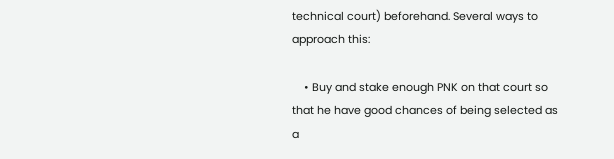technical court) beforehand. Several ways to approach this:

    • Buy and stake enough PNK on that court so that he have good chances of being selected as a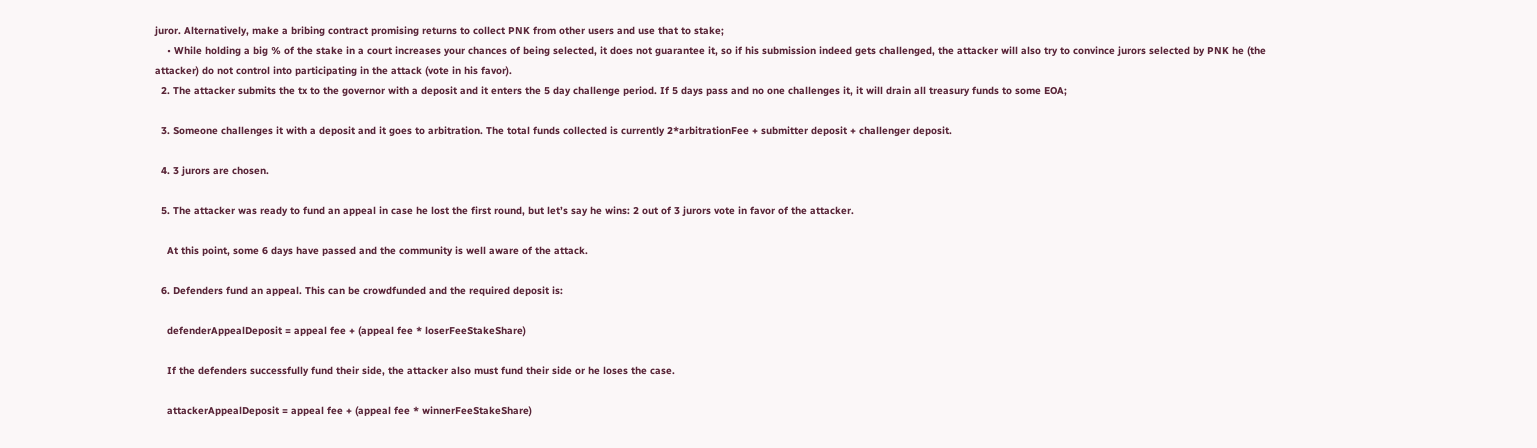juror. Alternatively, make a bribing contract promising returns to collect PNK from other users and use that to stake;
    • While holding a big % of the stake in a court increases your chances of being selected, it does not guarantee it, so if his submission indeed gets challenged, the attacker will also try to convince jurors selected by PNK he (the attacker) do not control into participating in the attack (vote in his favor).
  2. The attacker submits the tx to the governor with a deposit and it enters the 5 day challenge period. If 5 days pass and no one challenges it, it will drain all treasury funds to some EOA;

  3. Someone challenges it with a deposit and it goes to arbitration. The total funds collected is currently 2*arbitrationFee + submitter deposit + challenger deposit.

  4. 3 jurors are chosen.

  5. The attacker was ready to fund an appeal in case he lost the first round, but let’s say he wins: 2 out of 3 jurors vote in favor of the attacker.

    At this point, some 6 days have passed and the community is well aware of the attack.

  6. Defenders fund an appeal. This can be crowdfunded and the required deposit is:

    defenderAppealDeposit = appeal fee + (appeal fee * loserFeeStakeShare)

    If the defenders successfully fund their side, the attacker also must fund their side or he loses the case.

    attackerAppealDeposit = appeal fee + (appeal fee * winnerFeeStakeShare)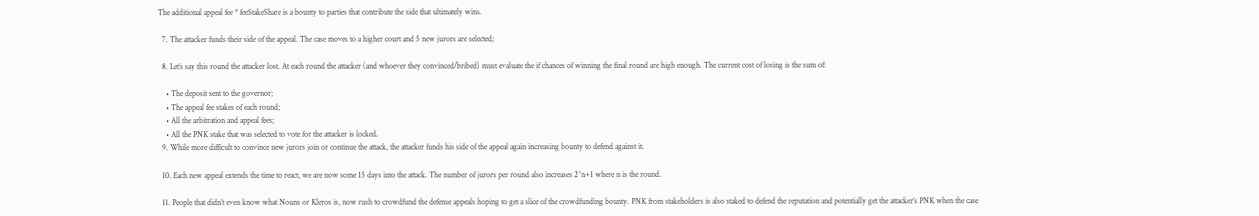The additional appeal fee * feeStakeShare is a bounty to parties that contribute the side that ultimately wins.

  7. The attacker funds their side of the appeal. The case moves to a higher court and 5 new jurors are selected;

  8. Let’s say this round the attacker lost. At each round the attacker (and whoever they convinced/bribed) must evaluate the if chances of winning the final round are high enough. The current cost of losing is the sum of:

    • The deposit sent to the governor;
    • The appeal fee stakes of each round;
    • All the arbitration and appeal fees;
    • All the PNK stake that was selected to vote for the attacker is locked.
  9. While more difficult to convince new jurors join or continue the attack, the attacker funds his side of the appeal again increasing bounty to defend against it.

  10. Each new appeal extends the time to react, we are now some 15 days into the attack. The number of jurors per round also increases 2^n+1 where n is the round.

  11. People that didn’t even know what Nouns or Kleros is, now rush to crowdfund the defense appeals hoping to get a slice of the crowdfunding bounty. PNK from stakeholders is also staked to defend the reputation and potentially get the attacker’s PNK when the case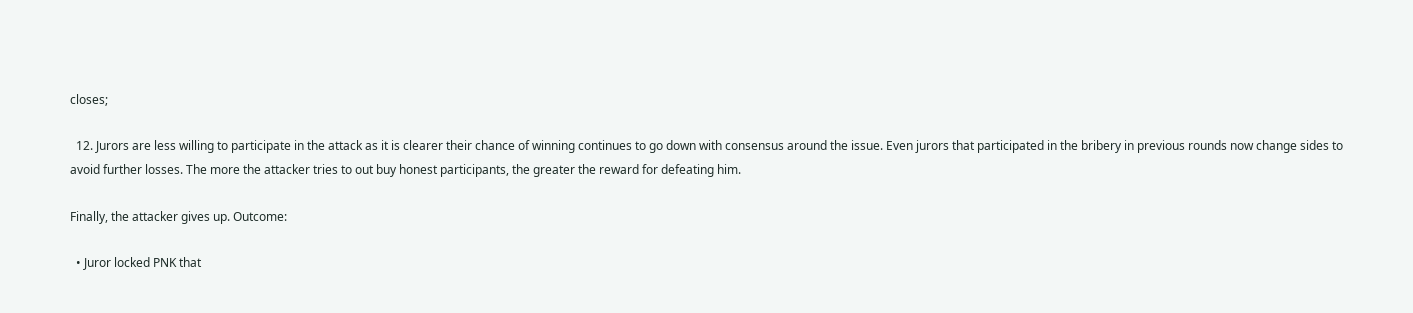closes;

  12. Jurors are less willing to participate in the attack as it is clearer their chance of winning continues to go down with consensus around the issue. Even jurors that participated in the bribery in previous rounds now change sides to avoid further losses. The more the attacker tries to out buy honest participants, the greater the reward for defeating him.

Finally, the attacker gives up. Outcome:

  • Juror locked PNK that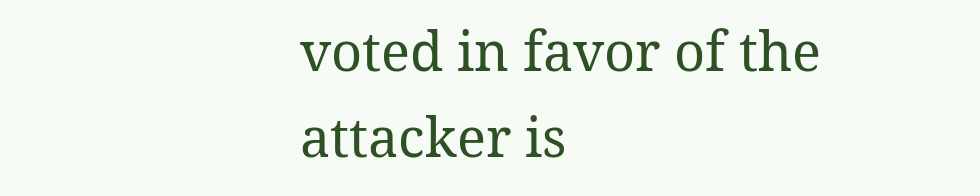voted in favor of the attacker is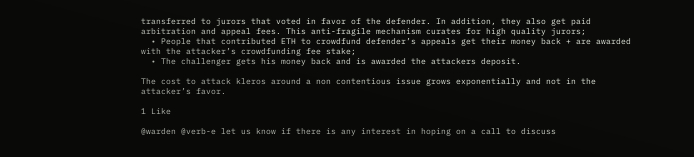transferred to jurors that voted in favor of the defender. In addition, they also get paid arbitration and appeal fees. This anti-fragile mechanism curates for high quality jurors;
  • People that contributed ETH to crowdfund defender’s appeals get their money back + are awarded with the attacker’s crowdfunding fee stake;
  • The challenger gets his money back and is awarded the attackers deposit.

The cost to attack kleros around a non contentious issue grows exponentially and not in the attacker’s favor.

1 Like

@warden @verb-e let us know if there is any interest in hoping on a call to discuss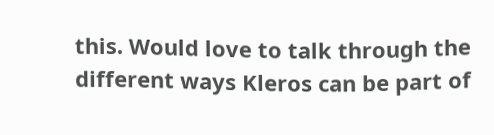this. Would love to talk through the different ways Kleros can be part of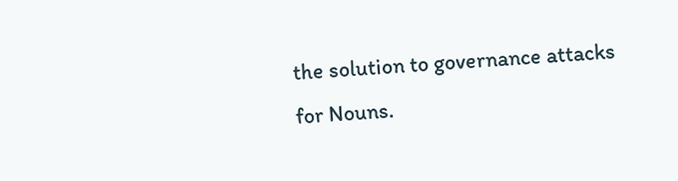the solution to governance attacks for Nouns.